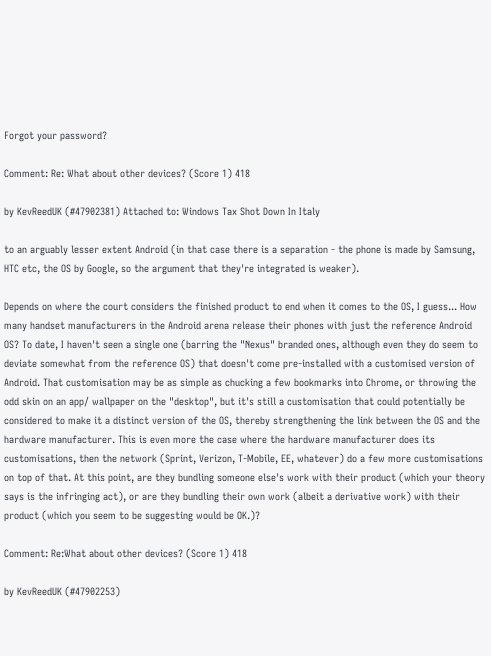Forgot your password?

Comment: Re: What about other devices? (Score 1) 418

by KevReedUK (#47902381) Attached to: Windows Tax Shot Down In Italy

to an arguably lesser extent Android (in that case there is a separation - the phone is made by Samsung, HTC etc, the OS by Google, so the argument that they're integrated is weaker).

Depends on where the court considers the finished product to end when it comes to the OS, I guess... How many handset manufacturers in the Android arena release their phones with just the reference Android OS? To date, I haven't seen a single one (barring the "Nexus" branded ones, although even they do seem to deviate somewhat from the reference OS) that doesn't come pre-installed with a customised version of Android. That customisation may be as simple as chucking a few bookmarks into Chrome, or throwing the odd skin on an app/ wallpaper on the "desktop", but it's still a customisation that could potentially be considered to make it a distinct version of the OS, thereby strengthening the link between the OS and the hardware manufacturer. This is even more the case where the hardware manufacturer does its customisations, then the network (Sprint, Verizon, T-Mobile, EE, whatever) do a few more customisations on top of that. At this point, are they bundling someone else's work with their product (which your theory says is the infringing act), or are they bundling their own work (albeit a derivative work) with their product (which you seem to be suggesting would be OK.)?

Comment: Re:What about other devices? (Score 1) 418

by KevReedUK (#47902253)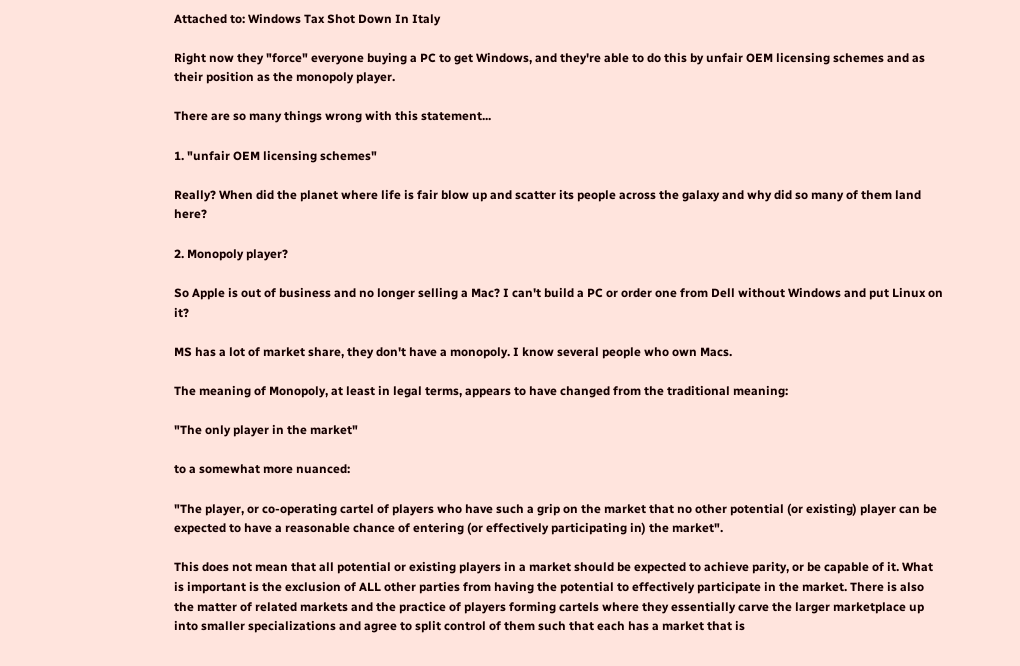Attached to: Windows Tax Shot Down In Italy

Right now they "force" everyone buying a PC to get Windows, and they're able to do this by unfair OEM licensing schemes and as their position as the monopoly player.

There are so many things wrong with this statement...

1. "unfair OEM licensing schemes"

Really? When did the planet where life is fair blow up and scatter its people across the galaxy and why did so many of them land here?

2. Monopoly player?

So Apple is out of business and no longer selling a Mac? I can't build a PC or order one from Dell without Windows and put Linux on it?

MS has a lot of market share, they don't have a monopoly. I know several people who own Macs.

The meaning of Monopoly, at least in legal terms, appears to have changed from the traditional meaning:

"The only player in the market"

to a somewhat more nuanced:

"The player, or co-operating cartel of players who have such a grip on the market that no other potential (or existing) player can be expected to have a reasonable chance of entering (or effectively participating in) the market".

This does not mean that all potential or existing players in a market should be expected to achieve parity, or be capable of it. What is important is the exclusion of ALL other parties from having the potential to effectively participate in the market. There is also the matter of related markets and the practice of players forming cartels where they essentially carve the larger marketplace up into smaller specializations and agree to split control of them such that each has a market that is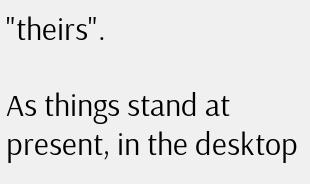"theirs".

As things stand at present, in the desktop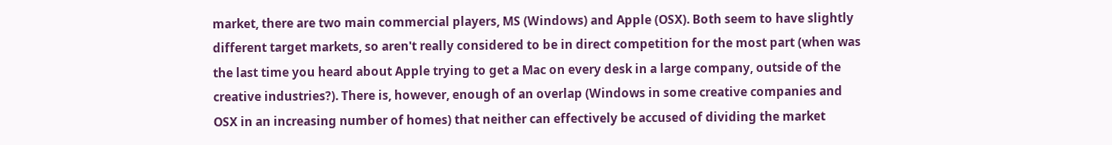market, there are two main commercial players, MS (Windows) and Apple (OSX). Both seem to have slightly different target markets, so aren't really considered to be in direct competition for the most part (when was the last time you heard about Apple trying to get a Mac on every desk in a large company, outside of the creative industries?). There is, however, enough of an overlap (Windows in some creative companies and OSX in an increasing number of homes) that neither can effectively be accused of dividing the market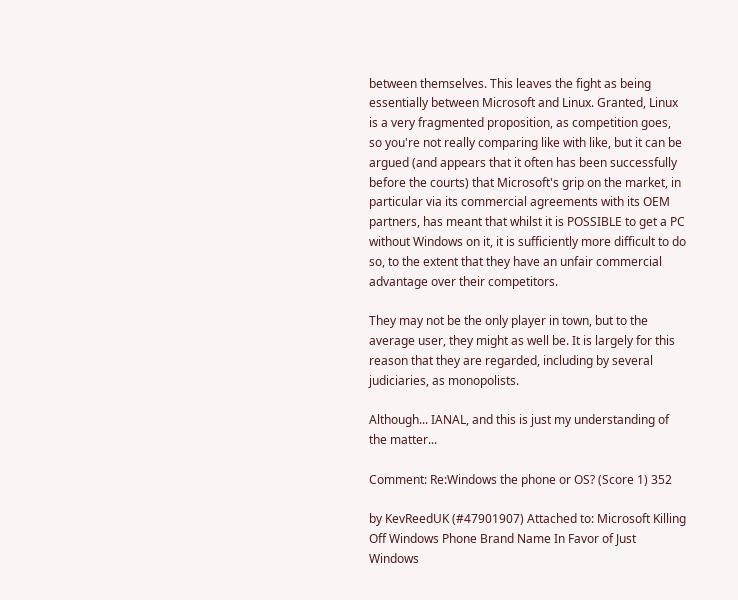between themselves. This leaves the fight as being essentially between Microsoft and Linux. Granted, Linux is a very fragmented proposition, as competition goes, so you're not really comparing like with like, but it can be argued (and appears that it often has been successfully before the courts) that Microsoft's grip on the market, in particular via its commercial agreements with its OEM partners, has meant that whilst it is POSSIBLE to get a PC without Windows on it, it is sufficiently more difficult to do so, to the extent that they have an unfair commercial advantage over their competitors.

They may not be the only player in town, but to the average user, they might as well be. It is largely for this reason that they are regarded, including by several judiciaries, as monopolists.

Although... IANAL, and this is just my understanding of the matter...

Comment: Re:Windows the phone or OS? (Score 1) 352

by KevReedUK (#47901907) Attached to: Microsoft Killing Off Windows Phone Brand Name In Favor of Just Windows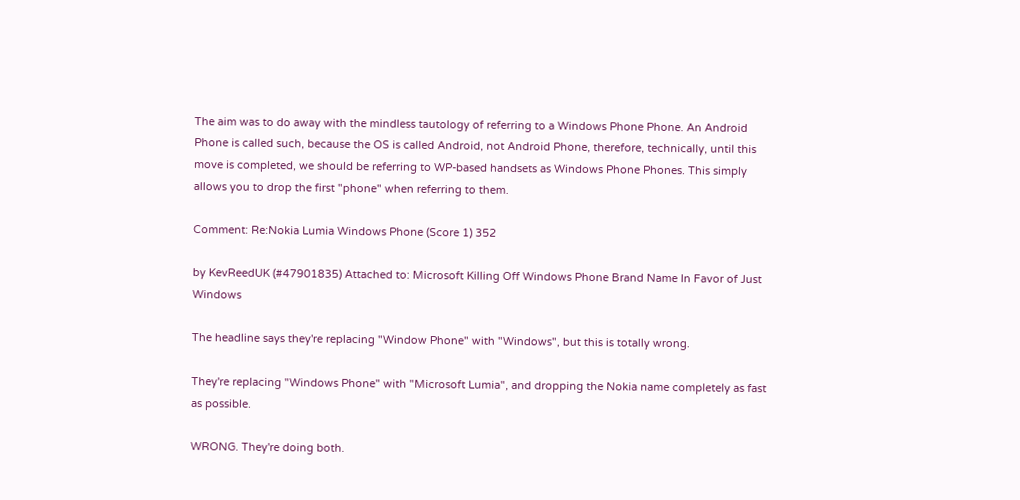The aim was to do away with the mindless tautology of referring to a Windows Phone Phone. An Android Phone is called such, because the OS is called Android, not Android Phone, therefore, technically, until this move is completed, we should be referring to WP-based handsets as Windows Phone Phones. This simply allows you to drop the first "phone" when referring to them.

Comment: Re:Nokia Lumia Windows Phone (Score 1) 352

by KevReedUK (#47901835) Attached to: Microsoft Killing Off Windows Phone Brand Name In Favor of Just Windows

The headline says they're replacing "Window Phone" with "Windows", but this is totally wrong.

They're replacing "Windows Phone" with "Microsoft Lumia", and dropping the Nokia name completely as fast as possible.

WRONG. They're doing both.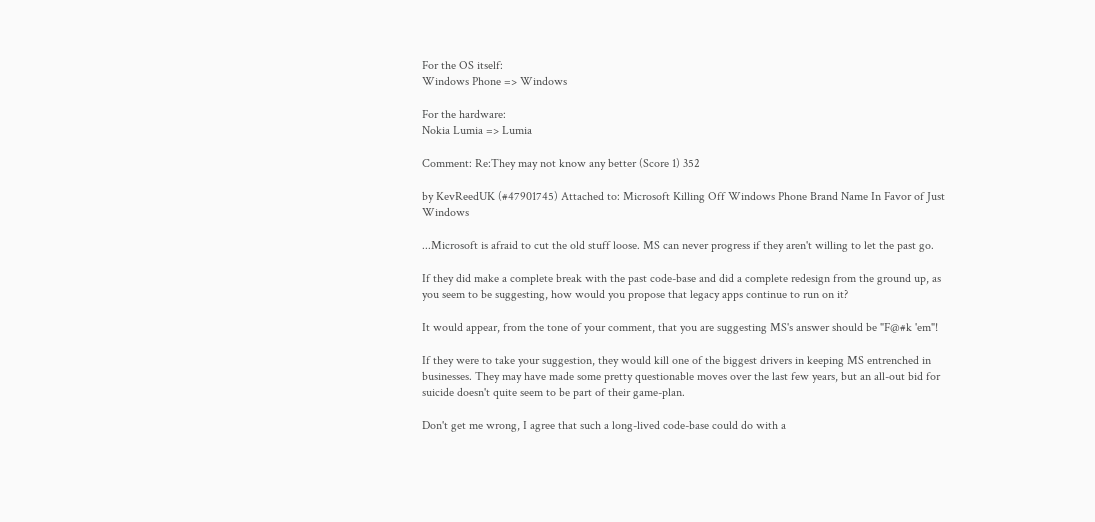For the OS itself:
Windows Phone => Windows

For the hardware:
Nokia Lumia => Lumia

Comment: Re:They may not know any better (Score 1) 352

by KevReedUK (#47901745) Attached to: Microsoft Killing Off Windows Phone Brand Name In Favor of Just Windows

...Microsoft is afraid to cut the old stuff loose. MS can never progress if they aren't willing to let the past go.

If they did make a complete break with the past code-base and did a complete redesign from the ground up, as you seem to be suggesting, how would you propose that legacy apps continue to run on it?

It would appear, from the tone of your comment, that you are suggesting MS's answer should be "F@#k 'em"!

If they were to take your suggestion, they would kill one of the biggest drivers in keeping MS entrenched in businesses. They may have made some pretty questionable moves over the last few years, but an all-out bid for suicide doesn't quite seem to be part of their game-plan.

Don't get me wrong, I agree that such a long-lived code-base could do with a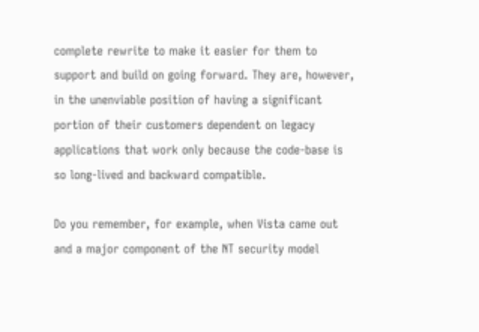complete rewrite to make it easier for them to support and build on going forward. They are, however, in the unenviable position of having a significant portion of their customers dependent on legacy applications that work only because the code-base is so long-lived and backward compatible.

Do you remember, for example, when Vista came out and a major component of the NT security model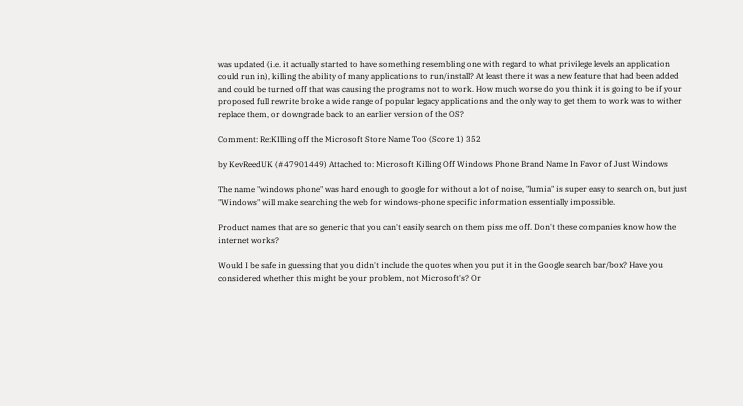was updated (i.e. it actually started to have something resembling one with regard to what privilege levels an application could run in), killing the ability of many applications to run/install? At least there it was a new feature that had been added and could be turned off that was causing the programs not to work. How much worse do you think it is going to be if your proposed full rewrite broke a wide range of popular legacy applications and the only way to get them to work was to wither replace them, or downgrade back to an earlier version of the OS?

Comment: Re:KIlling off the Microsoft Store Name Too (Score 1) 352

by KevReedUK (#47901449) Attached to: Microsoft Killing Off Windows Phone Brand Name In Favor of Just Windows

The name "windows phone" was hard enough to google for without a lot of noise, "lumia" is super easy to search on, but just "Windows" will make searching the web for windows-phone specific information essentially impossible.

Product names that are so generic that you can't easily search on them piss me off. Don't these companies know how the internet works?

Would I be safe in guessing that you didn't include the quotes when you put it in the Google search bar/box? Have you considered whether this might be your problem, not Microsoft's? Or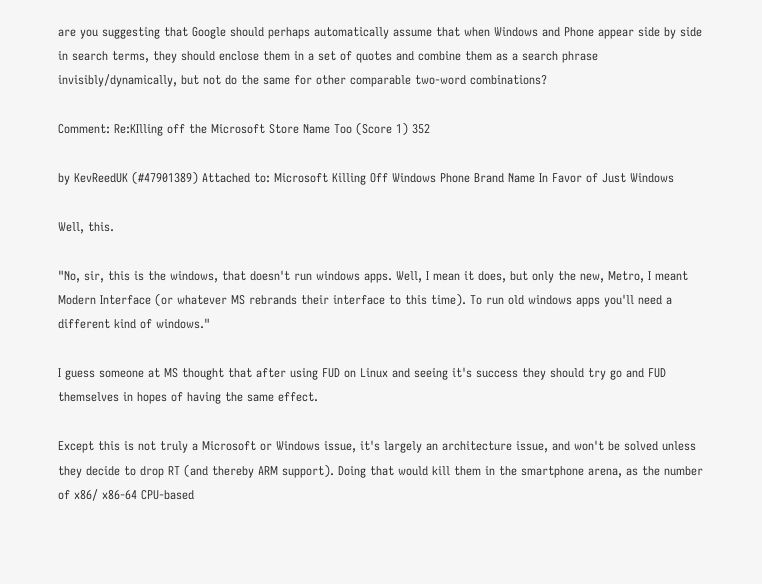are you suggesting that Google should perhaps automatically assume that when Windows and Phone appear side by side in search terms, they should enclose them in a set of quotes and combine them as a search phrase invisibly/dynamically, but not do the same for other comparable two-word combinations?

Comment: Re:KIlling off the Microsoft Store Name Too (Score 1) 352

by KevReedUK (#47901389) Attached to: Microsoft Killing Off Windows Phone Brand Name In Favor of Just Windows

Well, this.

"No, sir, this is the windows, that doesn't run windows apps. Well, I mean it does, but only the new, Metro, I meant Modern Interface (or whatever MS rebrands their interface to this time). To run old windows apps you'll need a different kind of windows."

I guess someone at MS thought that after using FUD on Linux and seeing it's success they should try go and FUD themselves in hopes of having the same effect.

Except this is not truly a Microsoft or Windows issue, it's largely an architecture issue, and won't be solved unless they decide to drop RT (and thereby ARM support). Doing that would kill them in the smartphone arena, as the number of x86/ x86-64 CPU-based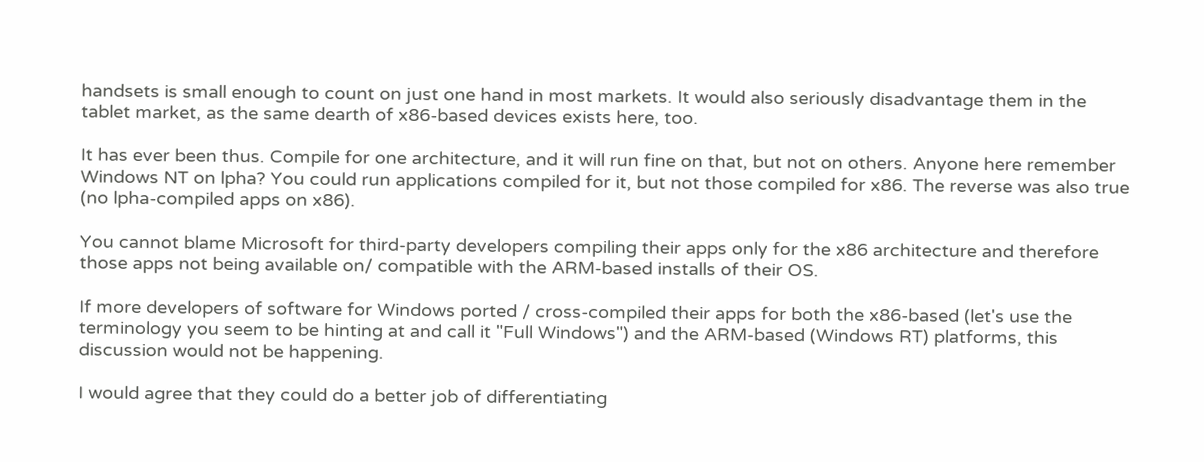handsets is small enough to count on just one hand in most markets. It would also seriously disadvantage them in the tablet market, as the same dearth of x86-based devices exists here, too.

It has ever been thus. Compile for one architecture, and it will run fine on that, but not on others. Anyone here remember Windows NT on lpha? You could run applications compiled for it, but not those compiled for x86. The reverse was also true (no lpha-compiled apps on x86).

You cannot blame Microsoft for third-party developers compiling their apps only for the x86 architecture and therefore those apps not being available on/ compatible with the ARM-based installs of their OS.

If more developers of software for Windows ported / cross-compiled their apps for both the x86-based (let's use the terminology you seem to be hinting at and call it "Full Windows") and the ARM-based (Windows RT) platforms, this discussion would not be happening.

I would agree that they could do a better job of differentiating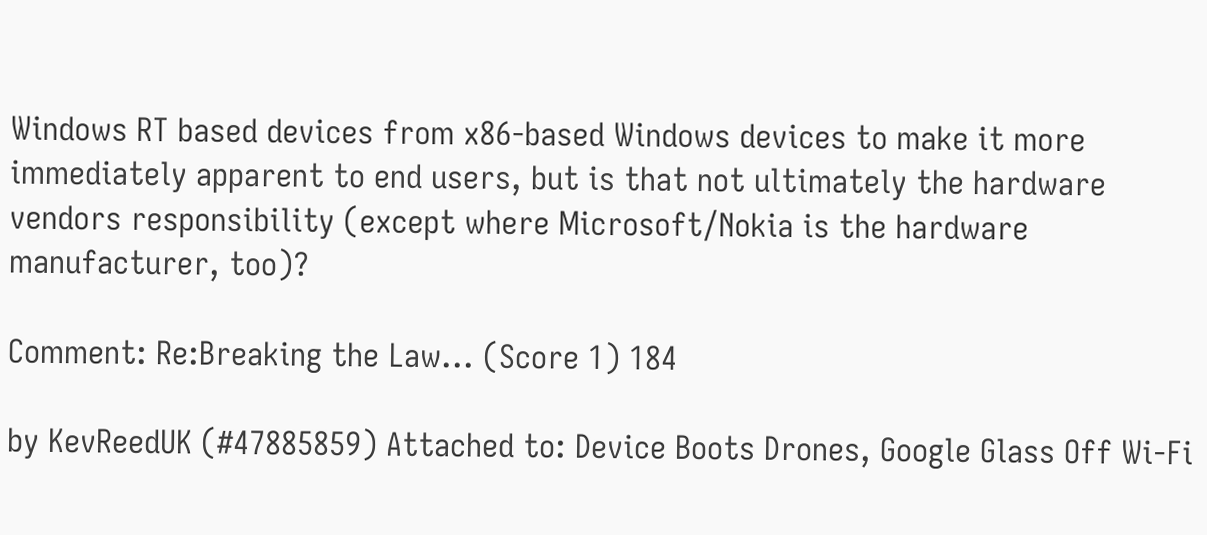Windows RT based devices from x86-based Windows devices to make it more immediately apparent to end users, but is that not ultimately the hardware vendors responsibility (except where Microsoft/Nokia is the hardware manufacturer, too)?

Comment: Re:Breaking the Law... (Score 1) 184

by KevReedUK (#47885859) Attached to: Device Boots Drones, Google Glass Off Wi-Fi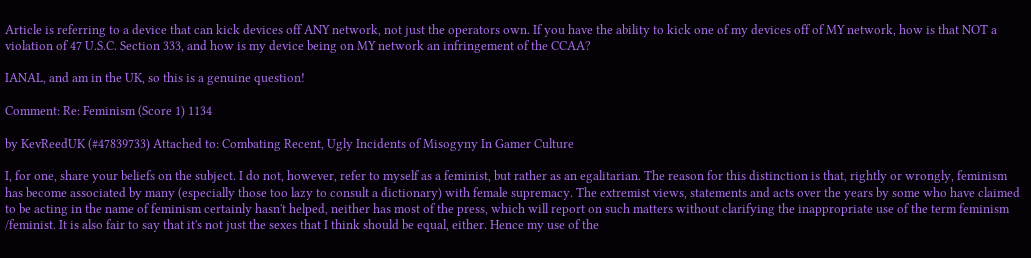Article is referring to a device that can kick devices off ANY network, not just the operators own. If you have the ability to kick one of my devices off of MY network, how is that NOT a violation of 47 U.S.C. Section 333, and how is my device being on MY network an infringement of the CCAA?

IANAL, and am in the UK, so this is a genuine question!

Comment: Re: Feminism (Score 1) 1134

by KevReedUK (#47839733) Attached to: Combating Recent, Ugly Incidents of Misogyny In Gamer Culture

I, for one, share your beliefs on the subject. I do not, however, refer to myself as a feminist, but rather as an egalitarian. The reason for this distinction is that, rightly or wrongly, feminism has become associated by many (especially those too lazy to consult a dictionary) with female supremacy. The extremist views, statements and acts over the years by some who have claimed to be acting in the name of feminism certainly hasn't helped, neither has most of the press, which will report on such matters without clarifying the inappropriate use of the term feminism /feminist. It is also fair to say that it's not just the sexes that I think should be equal, either. Hence my use of the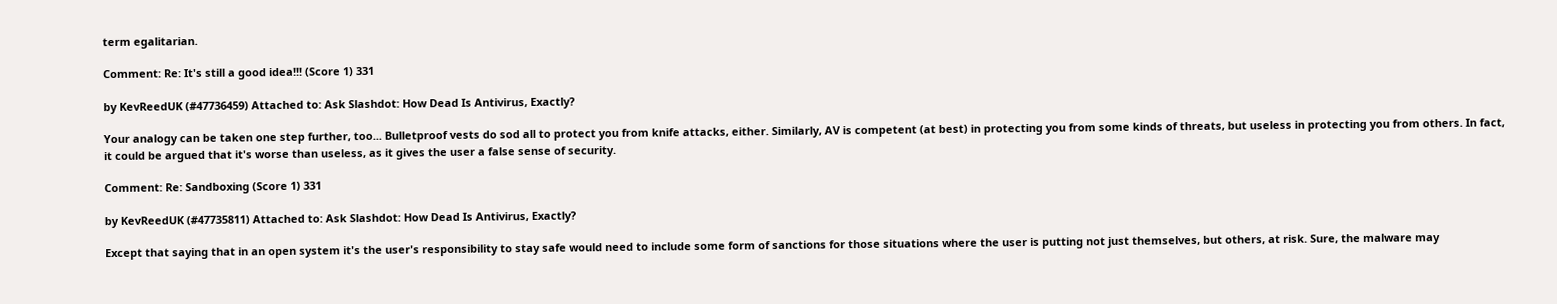term egalitarian.

Comment: Re: It's still a good idea!!! (Score 1) 331

by KevReedUK (#47736459) Attached to: Ask Slashdot: How Dead Is Antivirus, Exactly?

Your analogy can be taken one step further, too... Bulletproof vests do sod all to protect you from knife attacks, either. Similarly, AV is competent (at best) in protecting you from some kinds of threats, but useless in protecting you from others. In fact, it could be argued that it's worse than useless, as it gives the user a false sense of security.

Comment: Re: Sandboxing (Score 1) 331

by KevReedUK (#47735811) Attached to: Ask Slashdot: How Dead Is Antivirus, Exactly?

Except that saying that in an open system it's the user's responsibility to stay safe would need to include some form of sanctions for those situations where the user is putting not just themselves, but others, at risk. Sure, the malware may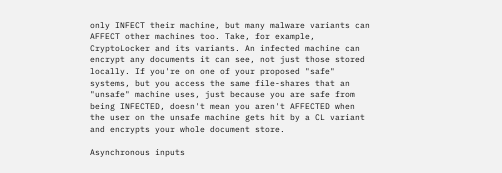only INFECT their machine, but many malware variants can AFFECT other machines too. Take, for example, CryptoLocker and its variants. An infected machine can encrypt any documents it can see, not just those stored locally. If you're on one of your proposed "safe" systems, but you access the same file-shares that an "unsafe" machine uses, just because you are safe from being INFECTED, doesn't mean you aren't AFFECTED when the user on the unsafe machine gets hit by a CL variant and encrypts your whole document store.

Asynchronous inputs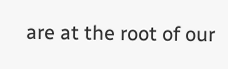are at the root of our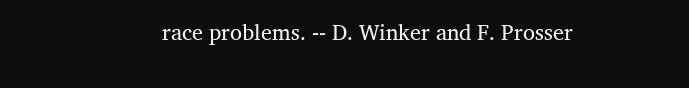race problems. -- D. Winker and F. Prosser